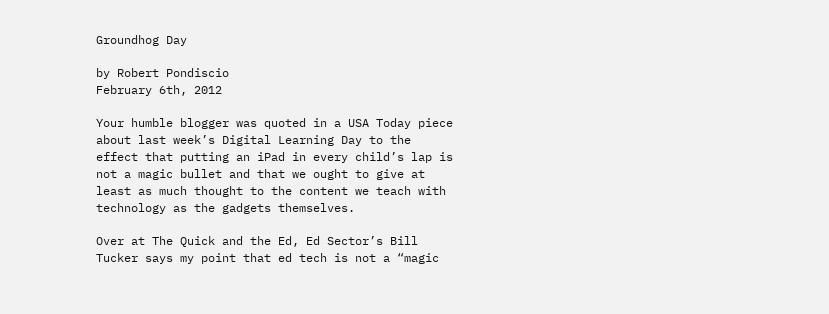Groundhog Day

by Robert Pondiscio
February 6th, 2012

Your humble blogger was quoted in a USA Today piece about last week’s Digital Learning Day to the effect that putting an iPad in every child’s lap is not a magic bullet and that we ought to give at least as much thought to the content we teach with technology as the gadgets themselves.

Over at The Quick and the Ed, Ed Sector’s Bill Tucker says my point that ed tech is not a “magic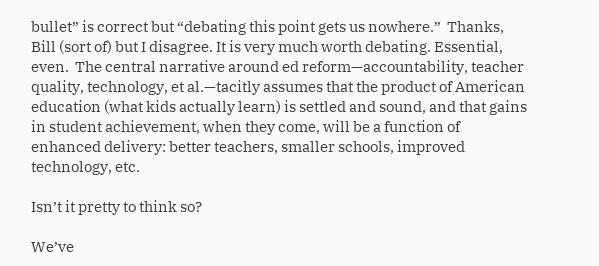bullet” is correct but “debating this point gets us nowhere.”  Thanks, Bill (sort of) but I disagree. It is very much worth debating. Essential, even.  The central narrative around ed reform—accountability, teacher quality, technology, et al.—tacitly assumes that the product of American education (what kids actually learn) is settled and sound, and that gains in student achievement, when they come, will be a function of enhanced delivery: better teachers, smaller schools, improved technology, etc.

Isn’t it pretty to think so?

We’ve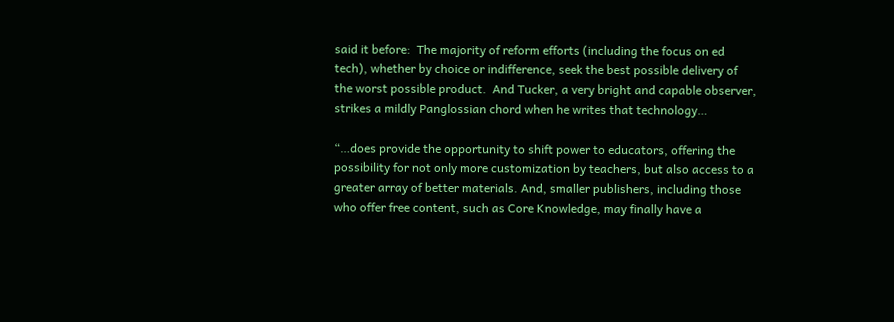said it before:  The majority of reform efforts (including the focus on ed tech), whether by choice or indifference, seek the best possible delivery of the worst possible product.  And Tucker, a very bright and capable observer, strikes a mildly Panglossian chord when he writes that technology…

“…does provide the opportunity to shift power to educators, offering the possibility for not only more customization by teachers, but also access to a greater array of better materials. And, smaller publishers, including those who offer free content, such as Core Knowledge, may finally have a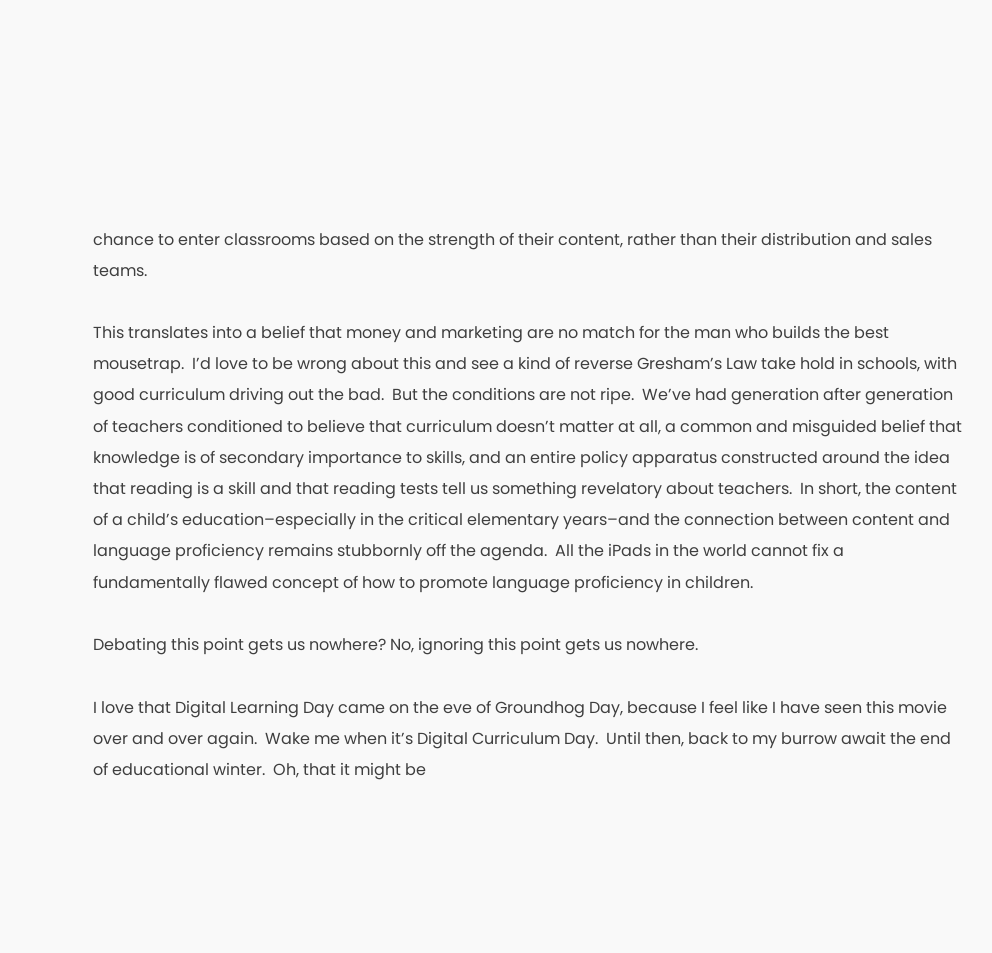chance to enter classrooms based on the strength of their content, rather than their distribution and sales teams.

This translates into a belief that money and marketing are no match for the man who builds the best mousetrap.  I’d love to be wrong about this and see a kind of reverse Gresham’s Law take hold in schools, with good curriculum driving out the bad.  But the conditions are not ripe.  We’ve had generation after generation of teachers conditioned to believe that curriculum doesn’t matter at all, a common and misguided belief that knowledge is of secondary importance to skills, and an entire policy apparatus constructed around the idea that reading is a skill and that reading tests tell us something revelatory about teachers.  In short, the content of a child’s education–especially in the critical elementary years–and the connection between content and language proficiency remains stubbornly off the agenda.  All the iPads in the world cannot fix a fundamentally flawed concept of how to promote language proficiency in children.

Debating this point gets us nowhere? No, ignoring this point gets us nowhere.

I love that Digital Learning Day came on the eve of Groundhog Day, because I feel like I have seen this movie over and over again.  Wake me when it’s Digital Curriculum Day.  Until then, back to my burrow await the end of educational winter.  Oh, that it might be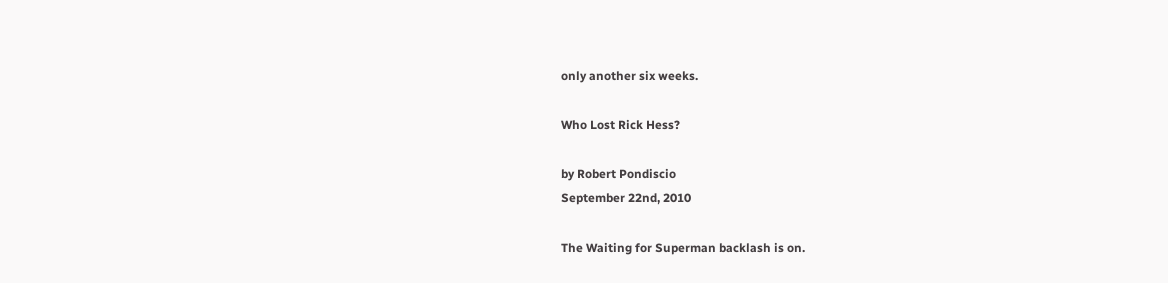only another six weeks.

Who Lost Rick Hess?

by Robert Pondiscio
September 22nd, 2010

The Waiting for Superman backlash is on.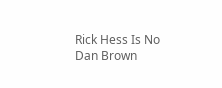Rick Hess Is No Dan Brown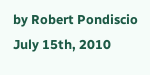by Robert Pondiscio
July 15th, 2010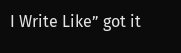I Write Like” got it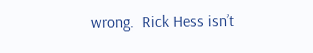wrong.  Rick Hess isn’t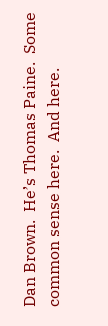Dan Brown.  He’s Thomas Paine.  Some common sense here.  And here.